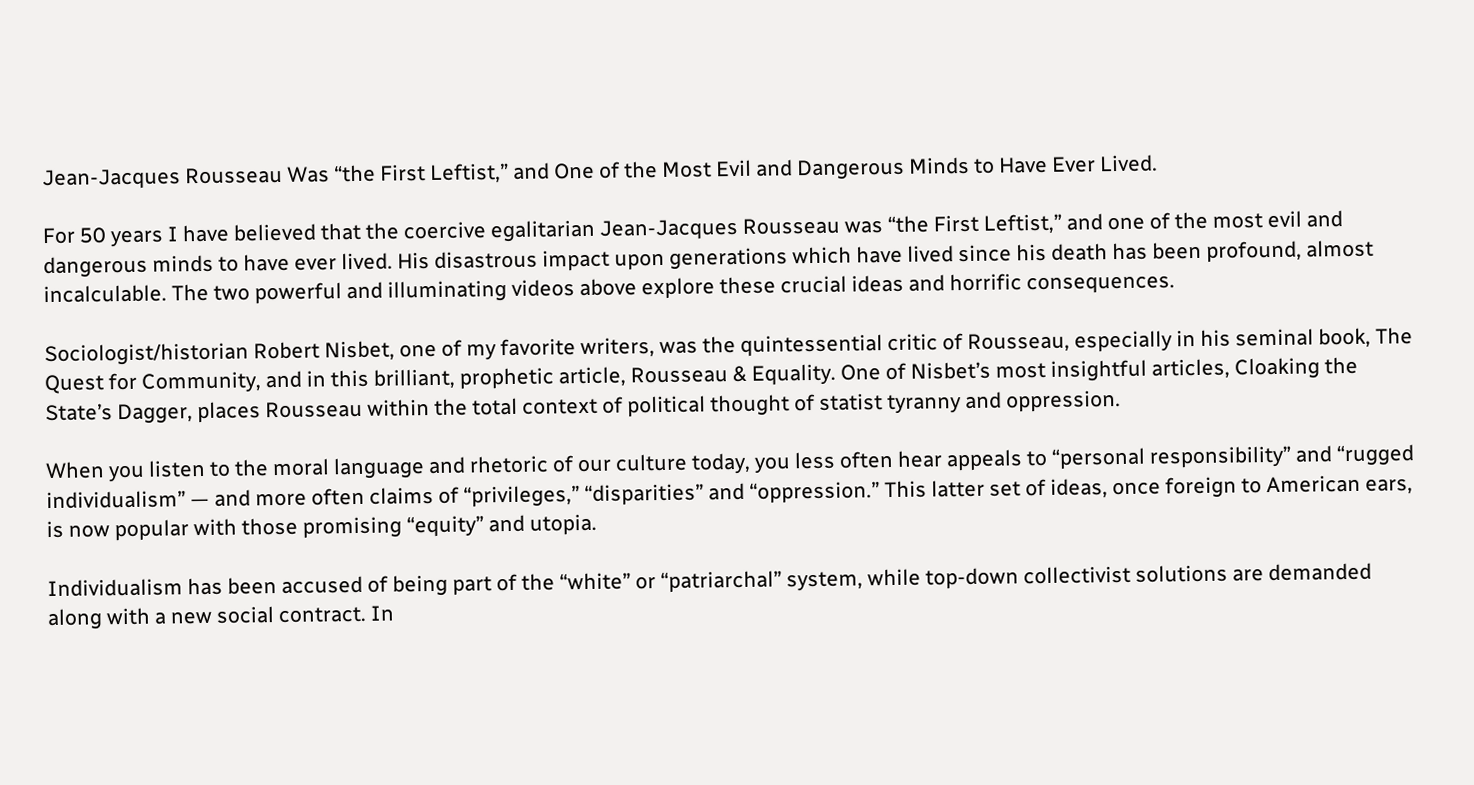Jean-Jacques Rousseau Was “the First Leftist,” and One of the Most Evil and Dangerous Minds to Have Ever Lived.

For 50 years I have believed that the coercive egalitarian Jean-Jacques Rousseau was “the First Leftist,” and one of the most evil and dangerous minds to have ever lived. His disastrous impact upon generations which have lived since his death has been profound, almost incalculable. The two powerful and illuminating videos above explore these crucial ideas and horrific consequences.

Sociologist/historian Robert Nisbet, one of my favorite writers, was the quintessential critic of Rousseau, especially in his seminal book, The Quest for Community, and in this brilliant, prophetic article, Rousseau & Equality. One of Nisbet’s most insightful articles, Cloaking the State’s Dagger, places Rousseau within the total context of political thought of statist tyranny and oppression.

When you listen to the moral language and rhetoric of our culture today, you less often hear appeals to “personal responsibility” and “rugged individualism” — and more often claims of “privileges,” “disparities” and “oppression.” This latter set of ideas, once foreign to American ears, is now popular with those promising “equity” and utopia.

Individualism has been accused of being part of the “white” or “patriarchal” system, while top-down collectivist solutions are demanded along with a new social contract. In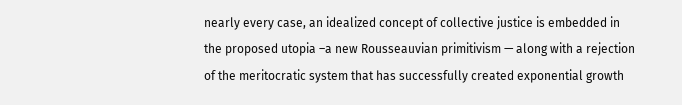nearly every case, an idealized concept of collective justice is embedded in the proposed utopia –a new Rousseauvian primitivism — along with a rejection of the meritocratic system that has successfully created exponential growth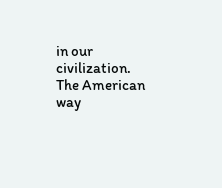in our civilization. The American way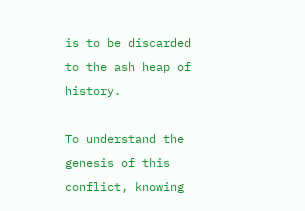is to be discarded to the ash heap of history.

To understand the genesis of this conflict, knowing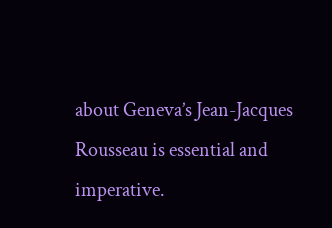about Geneva’s Jean-Jacques Rousseau is essential and imperative.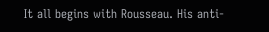It all begins with Rousseau. His anti-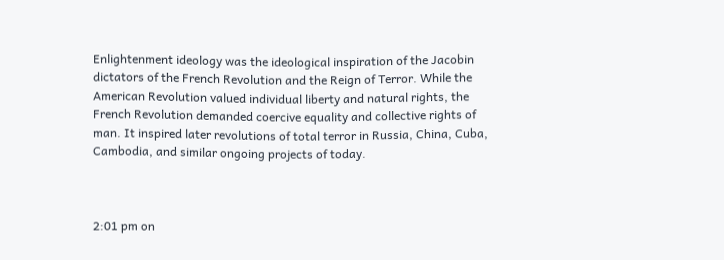Enlightenment ideology was the ideological inspiration of the Jacobin dictators of the French Revolution and the Reign of Terror. While the American Revolution valued individual liberty and natural rights, the French Revolution demanded coercive equality and collective rights of man. It inspired later revolutions of total terror in Russia, China, Cuba, Cambodia, and similar ongoing projects of today.



2:01 pm on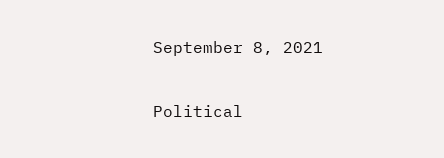September 8, 2021

Political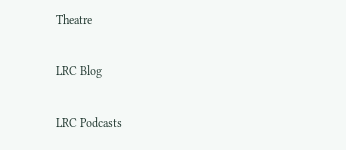Theatre

LRC Blog

LRC Podcasts